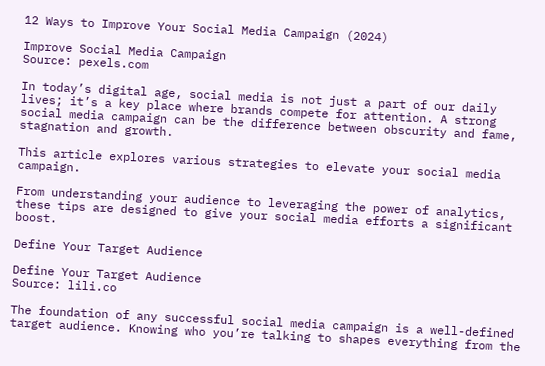12 Ways to Improve Your Social Media Campaign (2024)

Improve Social Media Campaign
Source: pexels.com

In today’s digital age, social media is not just a part of our daily lives; it’s a key place where brands compete for attention. A strong social media campaign can be the difference between obscurity and fame, stagnation and growth.

This article explores various strategies to elevate your social media campaign.

From understanding your audience to leveraging the power of analytics, these tips are designed to give your social media efforts a significant boost.

Define Your Target Audience

Define Your Target Audience
Source: lili.co

The foundation of any successful social media campaign is a well-defined target audience. Knowing who you’re talking to shapes everything from the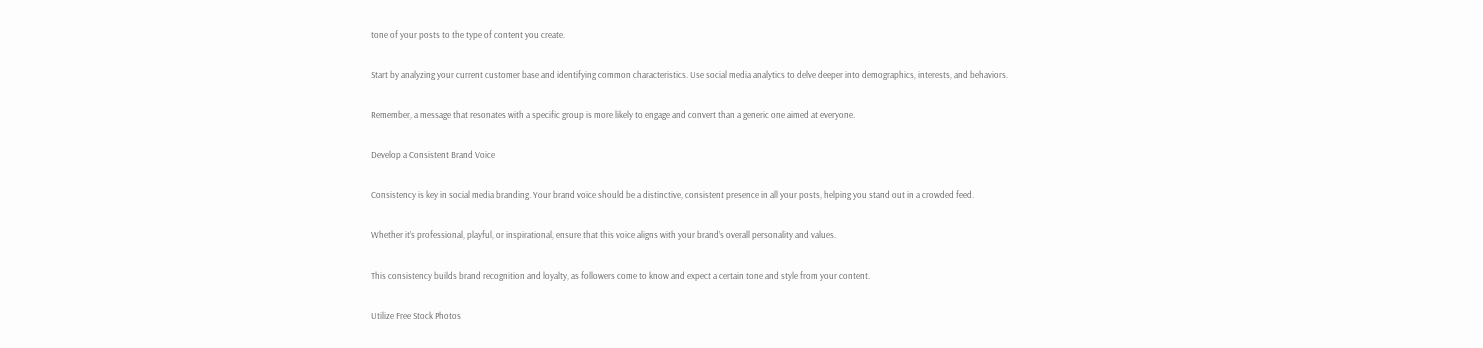tone of your posts to the type of content you create.

Start by analyzing your current customer base and identifying common characteristics. Use social media analytics to delve deeper into demographics, interests, and behaviors.

Remember, a message that resonates with a specific group is more likely to engage and convert than a generic one aimed at everyone.

Develop a Consistent Brand Voice

Consistency is key in social media branding. Your brand voice should be a distinctive, consistent presence in all your posts, helping you stand out in a crowded feed.

Whether it’s professional, playful, or inspirational, ensure that this voice aligns with your brand’s overall personality and values.

This consistency builds brand recognition and loyalty, as followers come to know and expect a certain tone and style from your content.

Utilize Free Stock Photos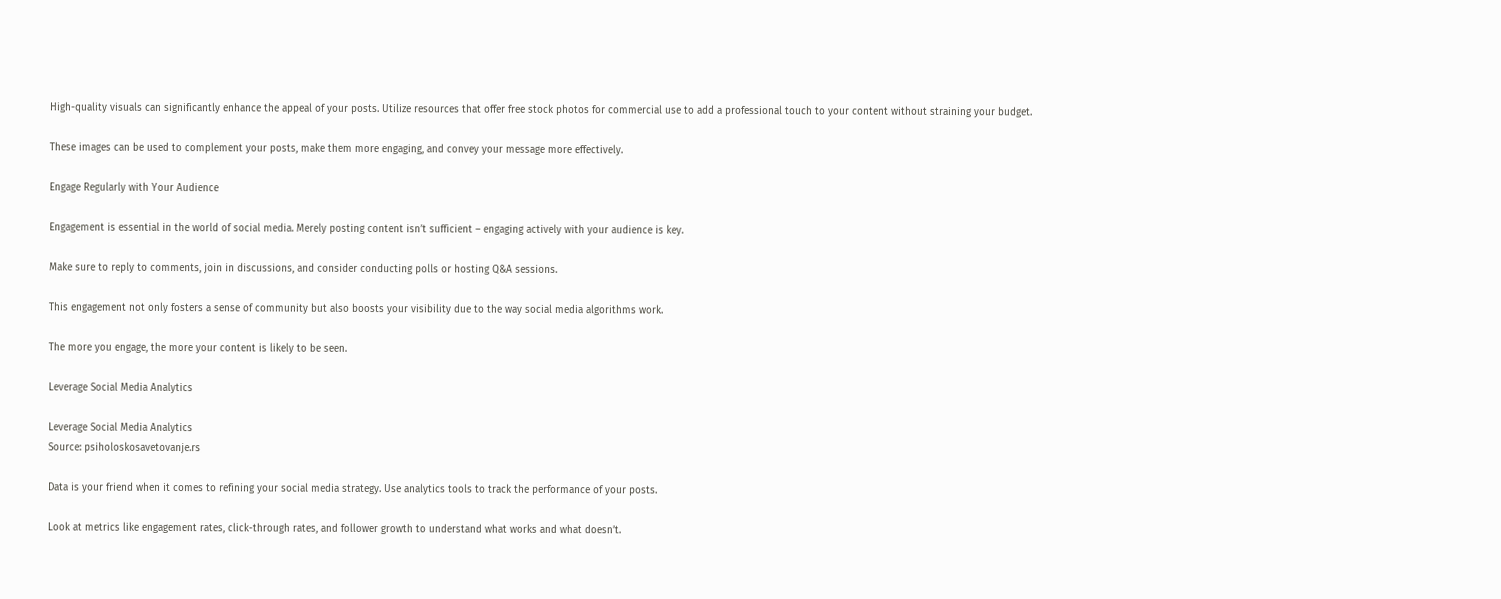High-quality visuals can significantly enhance the appeal of your posts. Utilize resources that offer free stock photos for commercial use to add a professional touch to your content without straining your budget.

These images can be used to complement your posts, make them more engaging, and convey your message more effectively.

Engage Regularly with Your Audience

Engagement is essential in the world of social media. Merely posting content isn’t sufficient – engaging actively with your audience is key.

Make sure to reply to comments, join in discussions, and consider conducting polls or hosting Q&A sessions.

This engagement not only fosters a sense of community but also boosts your visibility due to the way social media algorithms work.

The more you engage, the more your content is likely to be seen.

Leverage Social Media Analytics

Leverage Social Media Analytics
Source: psiholoskosavetovanje.rs

Data is your friend when it comes to refining your social media strategy. Use analytics tools to track the performance of your posts.

Look at metrics like engagement rates, click-through rates, and follower growth to understand what works and what doesn’t.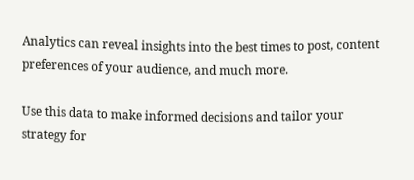Analytics can reveal insights into the best times to post, content preferences of your audience, and much more.

Use this data to make informed decisions and tailor your strategy for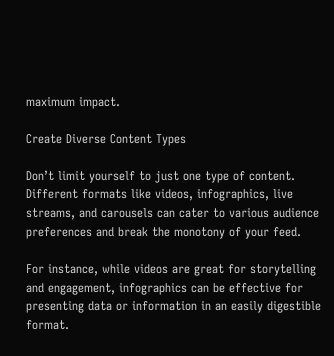maximum impact.

Create Diverse Content Types

Don’t limit yourself to just one type of content. Different formats like videos, infographics, live streams, and carousels can cater to various audience preferences and break the monotony of your feed.

For instance, while videos are great for storytelling and engagement, infographics can be effective for presenting data or information in an easily digestible format.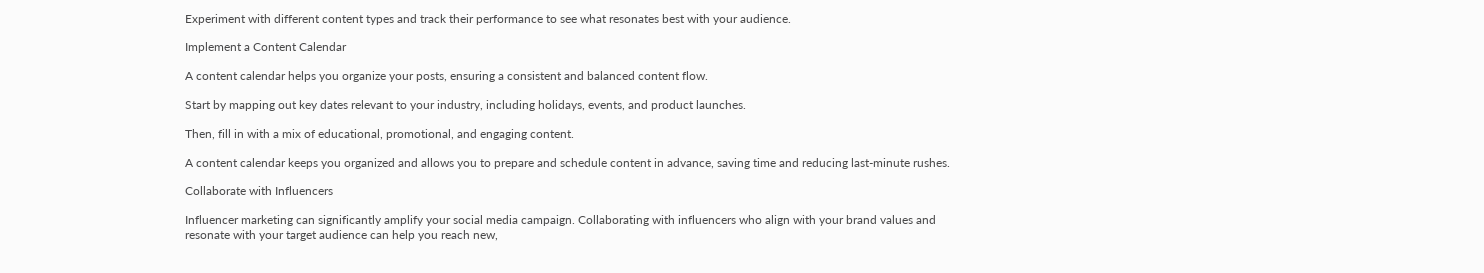Experiment with different content types and track their performance to see what resonates best with your audience.

Implement a Content Calendar

A content calendar helps you organize your posts, ensuring a consistent and balanced content flow.

Start by mapping out key dates relevant to your industry, including holidays, events, and product launches.

Then, fill in with a mix of educational, promotional, and engaging content.

A content calendar keeps you organized and allows you to prepare and schedule content in advance, saving time and reducing last-minute rushes.

Collaborate with Influencers

Influencer marketing can significantly amplify your social media campaign. Collaborating with influencers who align with your brand values and resonate with your target audience can help you reach new,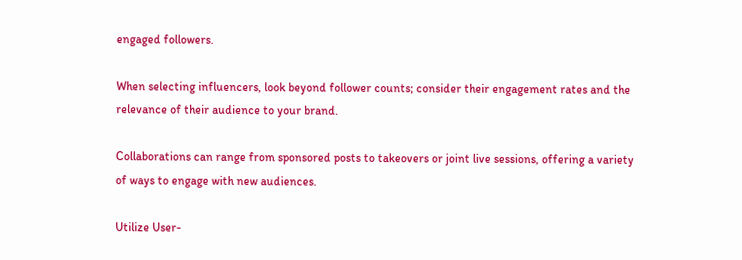engaged followers.

When selecting influencers, look beyond follower counts; consider their engagement rates and the relevance of their audience to your brand.

Collaborations can range from sponsored posts to takeovers or joint live sessions, offering a variety of ways to engage with new audiences.

Utilize User-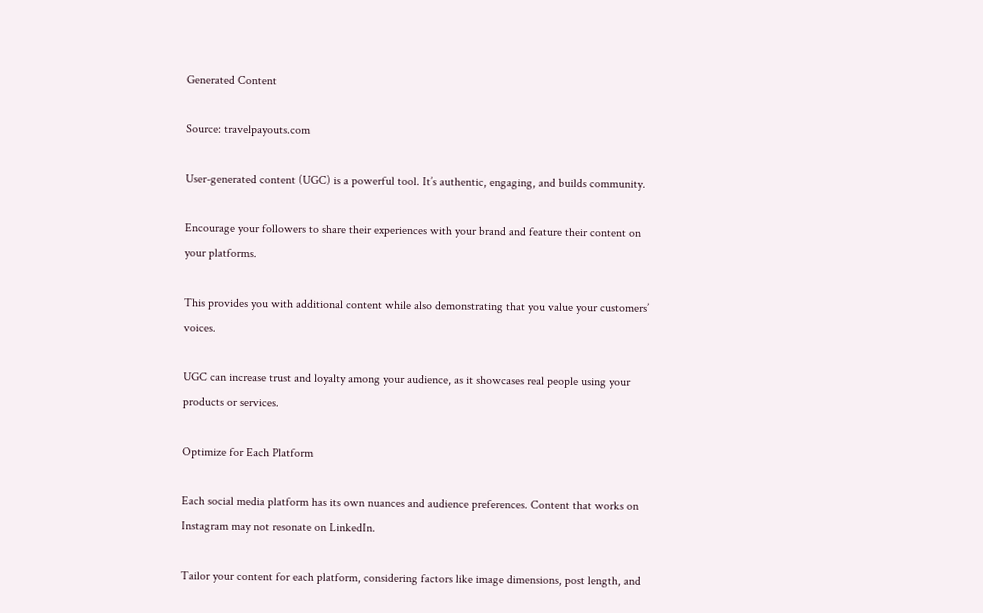Generated Content

Source: travelpayouts.com

User-generated content (UGC) is a powerful tool. It’s authentic, engaging, and builds community.

Encourage your followers to share their experiences with your brand and feature their content on your platforms.

This provides you with additional content while also demonstrating that you value your customers’ voices.

UGC can increase trust and loyalty among your audience, as it showcases real people using your products or services.

Optimize for Each Platform

Each social media platform has its own nuances and audience preferences. Content that works on Instagram may not resonate on LinkedIn.

Tailor your content for each platform, considering factors like image dimensions, post length, and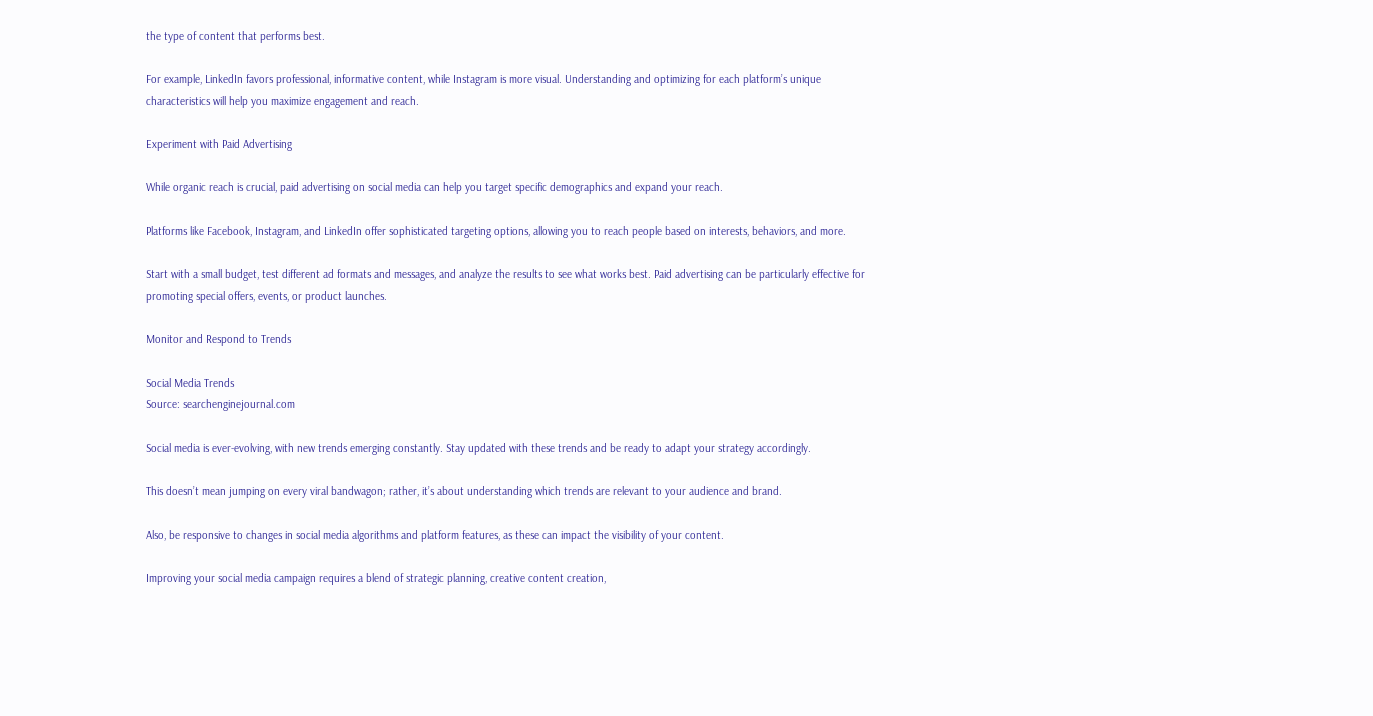the type of content that performs best.

For example, LinkedIn favors professional, informative content, while Instagram is more visual. Understanding and optimizing for each platform’s unique characteristics will help you maximize engagement and reach.

Experiment with Paid Advertising

While organic reach is crucial, paid advertising on social media can help you target specific demographics and expand your reach.

Platforms like Facebook, Instagram, and LinkedIn offer sophisticated targeting options, allowing you to reach people based on interests, behaviors, and more.

Start with a small budget, test different ad formats and messages, and analyze the results to see what works best. Paid advertising can be particularly effective for promoting special offers, events, or product launches.

Monitor and Respond to Trends

Social Media Trends
Source: searchenginejournal.com

Social media is ever-evolving, with new trends emerging constantly. Stay updated with these trends and be ready to adapt your strategy accordingly.

This doesn’t mean jumping on every viral bandwagon; rather, it’s about understanding which trends are relevant to your audience and brand.

Also, be responsive to changes in social media algorithms and platform features, as these can impact the visibility of your content.

Improving your social media campaign requires a blend of strategic planning, creative content creation,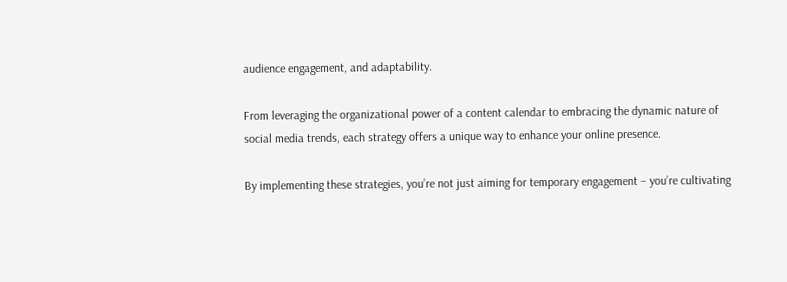audience engagement, and adaptability.

From leveraging the organizational power of a content calendar to embracing the dynamic nature of social media trends, each strategy offers a unique way to enhance your online presence.

By implementing these strategies, you’re not just aiming for temporary engagement – you’re cultivating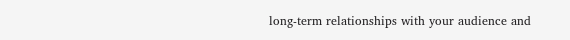long-term relationships with your audience and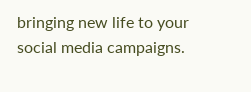bringing new life to your social media campaigns.